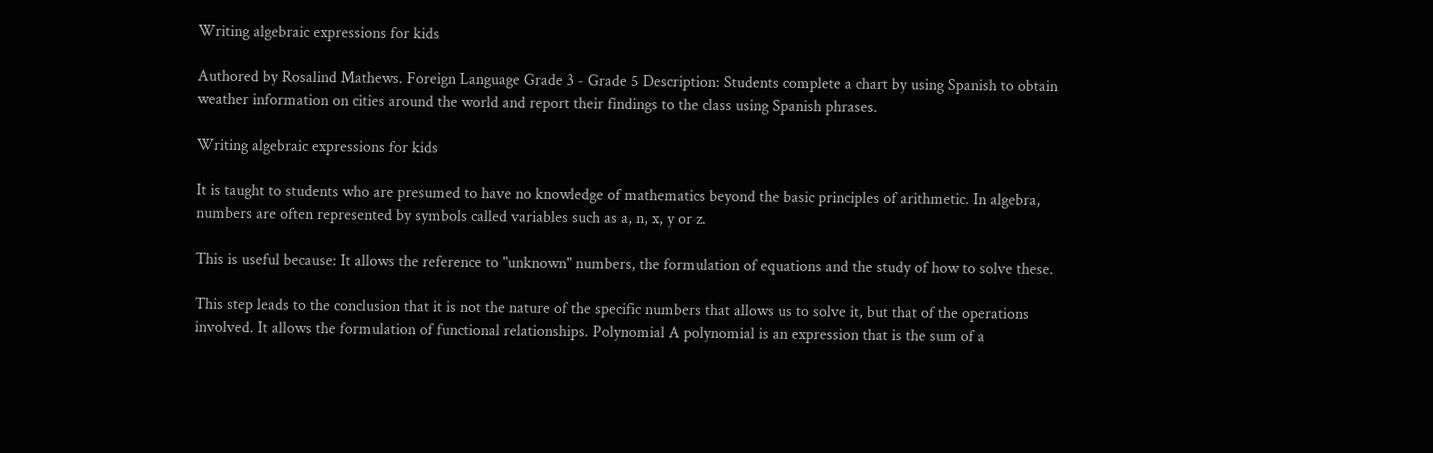Writing algebraic expressions for kids

Authored by Rosalind Mathews. Foreign Language Grade 3 - Grade 5 Description: Students complete a chart by using Spanish to obtain weather information on cities around the world and report their findings to the class using Spanish phrases.

Writing algebraic expressions for kids

It is taught to students who are presumed to have no knowledge of mathematics beyond the basic principles of arithmetic. In algebra, numbers are often represented by symbols called variables such as a, n, x, y or z.

This is useful because: It allows the reference to "unknown" numbers, the formulation of equations and the study of how to solve these.

This step leads to the conclusion that it is not the nature of the specific numbers that allows us to solve it, but that of the operations involved. It allows the formulation of functional relationships. Polynomial A polynomial is an expression that is the sum of a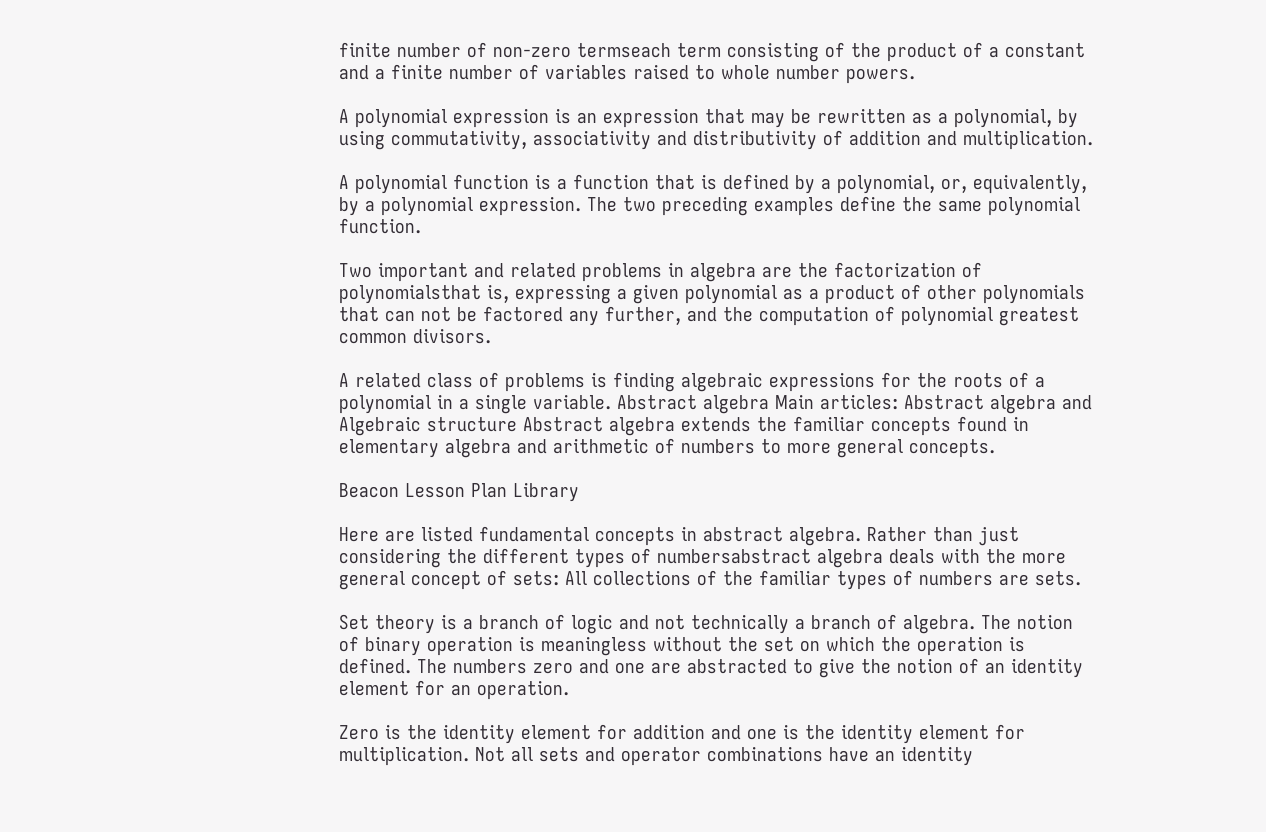finite number of non-zero termseach term consisting of the product of a constant and a finite number of variables raised to whole number powers.

A polynomial expression is an expression that may be rewritten as a polynomial, by using commutativity, associativity and distributivity of addition and multiplication.

A polynomial function is a function that is defined by a polynomial, or, equivalently, by a polynomial expression. The two preceding examples define the same polynomial function.

Two important and related problems in algebra are the factorization of polynomialsthat is, expressing a given polynomial as a product of other polynomials that can not be factored any further, and the computation of polynomial greatest common divisors.

A related class of problems is finding algebraic expressions for the roots of a polynomial in a single variable. Abstract algebra Main articles: Abstract algebra and Algebraic structure Abstract algebra extends the familiar concepts found in elementary algebra and arithmetic of numbers to more general concepts.

Beacon Lesson Plan Library

Here are listed fundamental concepts in abstract algebra. Rather than just considering the different types of numbersabstract algebra deals with the more general concept of sets: All collections of the familiar types of numbers are sets.

Set theory is a branch of logic and not technically a branch of algebra. The notion of binary operation is meaningless without the set on which the operation is defined. The numbers zero and one are abstracted to give the notion of an identity element for an operation.

Zero is the identity element for addition and one is the identity element for multiplication. Not all sets and operator combinations have an identity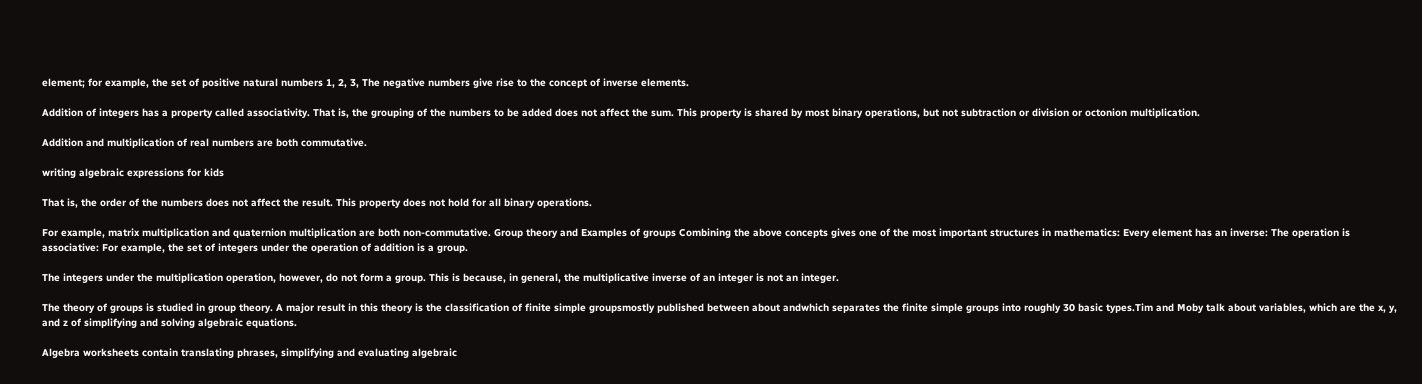element; for example, the set of positive natural numbers 1, 2, 3, The negative numbers give rise to the concept of inverse elements.

Addition of integers has a property called associativity. That is, the grouping of the numbers to be added does not affect the sum. This property is shared by most binary operations, but not subtraction or division or octonion multiplication.

Addition and multiplication of real numbers are both commutative.

writing algebraic expressions for kids

That is, the order of the numbers does not affect the result. This property does not hold for all binary operations.

For example, matrix multiplication and quaternion multiplication are both non-commutative. Group theory and Examples of groups Combining the above concepts gives one of the most important structures in mathematics: Every element has an inverse: The operation is associative: For example, the set of integers under the operation of addition is a group.

The integers under the multiplication operation, however, do not form a group. This is because, in general, the multiplicative inverse of an integer is not an integer.

The theory of groups is studied in group theory. A major result in this theory is the classification of finite simple groupsmostly published between about andwhich separates the finite simple groups into roughly 30 basic types.Tim and Moby talk about variables, which are the x, y, and z of simplifying and solving algebraic equations.

Algebra worksheets contain translating phrases, simplifying and evaluating algebraic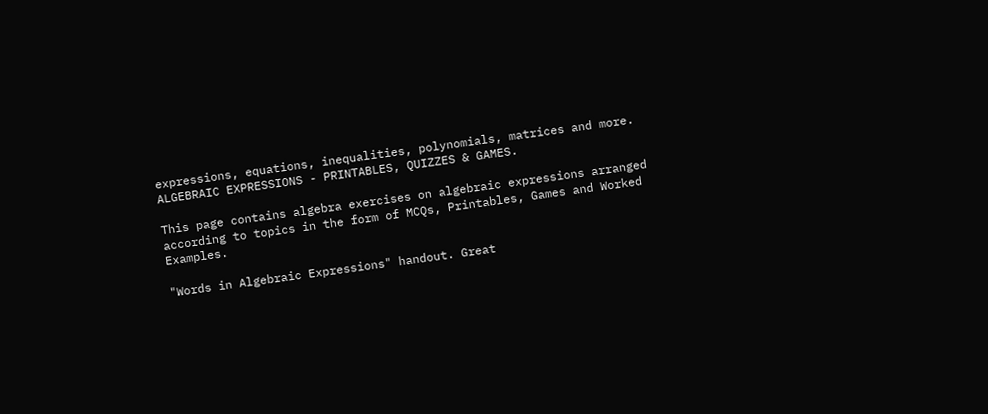expressions, equations, inequalities, polynomials, matrices and more. ALGEBRAIC EXPRESSIONS - PRINTABLES, QUIZZES & GAMES.

This page contains algebra exercises on algebraic expressions arranged according to topics in the form of MCQs, Printables, Games and Worked Examples.

"Words in Algebraic Expressions" handout. Great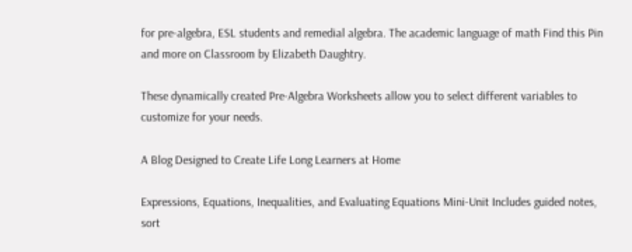for pre-algebra, ESL students and remedial algebra. The academic language of math Find this Pin and more on Classroom by Elizabeth Daughtry.

These dynamically created Pre-Algebra Worksheets allow you to select different variables to customize for your needs.

A Blog Designed to Create Life Long Learners at Home

Expressions, Equations, Inequalities, and Evaluating Equations Mini-Unit Includes guided notes, sort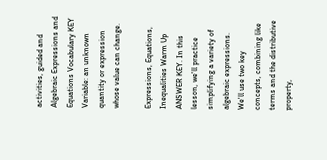activities, guided and Algebraic Expressions and Equations Vocabulary KEY Variable: an unknown quantity or expression whose value can change.

Expressions, Equations, Inequalities Warm Up ANSWER KEY. In this lesson, we'll practice simplifying a variety of algebraic expressions. We'll use two key concepts, combining like terms and the distributive property,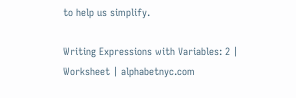to help us simplify.

Writing Expressions with Variables: 2 | Worksheet | alphabetnyc.com